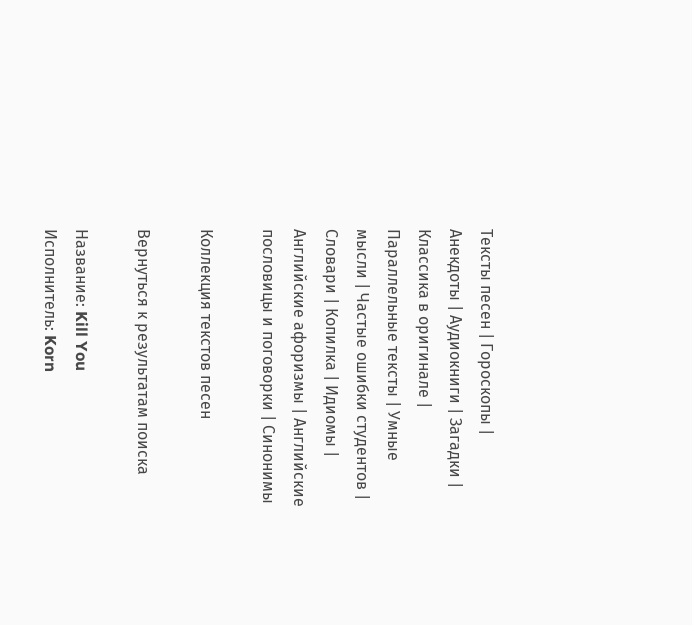Тексты песен | Гороскопы | Анекдоты | Аудиокниги | Загадки | Классика в оригинале | Параллельные тексты | Умные мысли | Частые ошибки студентов | Словари | Копилка | Идиомы | Английские афоризмы | Английские пословицы и поговорки | Синонимы

Коллекция текстов песен

Вернуться к результатам поиска

Название: Kill You
Исполнитель: Korn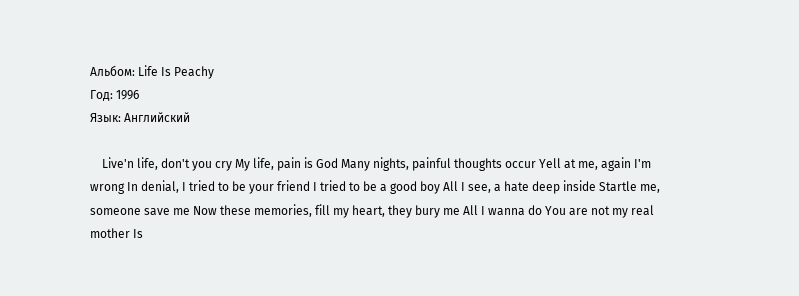Альбом: Life Is Peachy
Год: 1996
Язык: Английский

    Live'n life, don't you cry My life, pain is God Many nights, painful thoughts occur Yell at me, again I'm wrong In denial, I tried to be your friend I tried to be a good boy All I see, a hate deep inside Startle me, someone save me Now these memories, fill my heart, they bury me All I wanna do You are not my real mother Is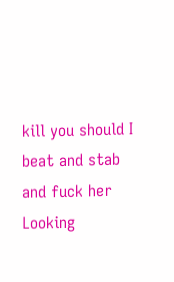kill you should I beat and stab and fuck her Looking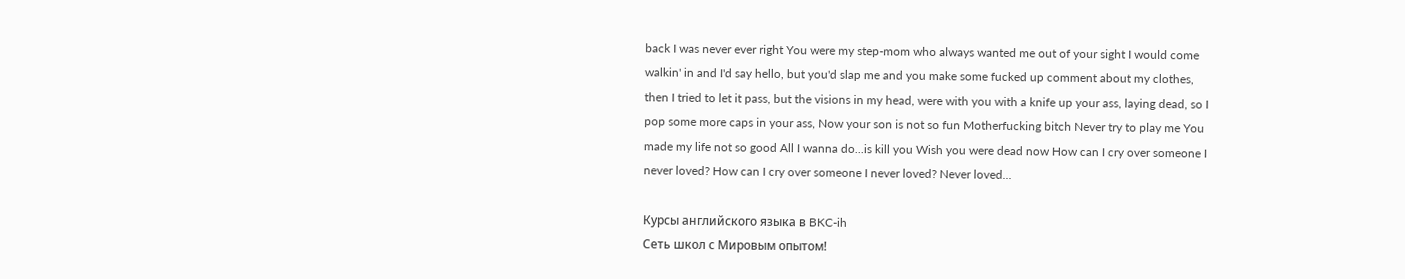back I was never ever right You were my step-mom who always wanted me out of your sight I would come walkin' in and I'd say hello, but you'd slap me and you make some fucked up comment about my clothes, then I tried to let it pass, but the visions in my head, were with you with a knife up your ass, laying dead, so I pop some more caps in your ass, Now your son is not so fun Motherfucking bitch Never try to play me You made my life not so good All I wanna do...is kill you Wish you were dead now How can I cry over someone I never loved? How can I cry over someone I never loved? Never loved...

Курсы английского языка в BKC-ih
Сеть школ с Мировым опытом!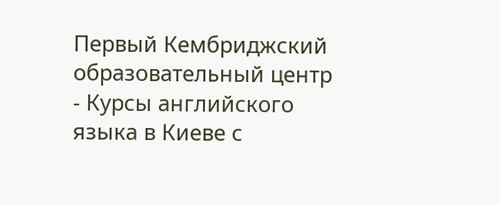Первый Кембриджский образовательный центр - Курсы английского языка в Киеве с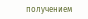получением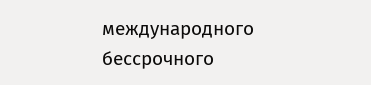международного бессрочного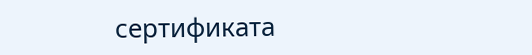сертификата